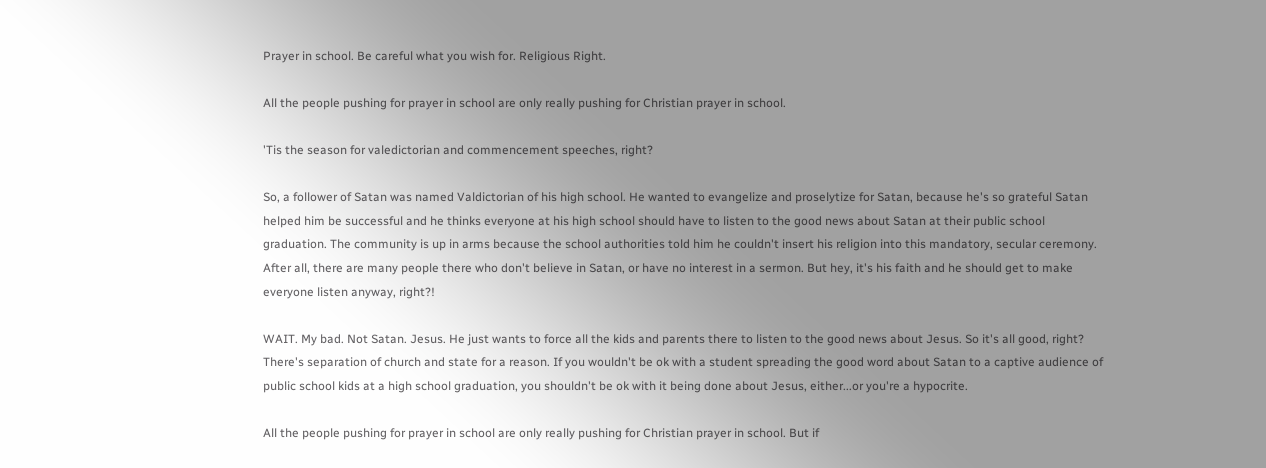Prayer in school. Be careful what you wish for. Religious Right.

All the people pushing for prayer in school are only really pushing for Christian prayer in school.

'Tis the season for valedictorian and commencement speeches, right?

So, a follower of Satan was named Valdictorian of his high school. He wanted to evangelize and proselytize for Satan, because he's so grateful Satan helped him be successful and he thinks everyone at his high school should have to listen to the good news about Satan at their public school graduation. The community is up in arms because the school authorities told him he couldn't insert his religion into this mandatory, secular ceremony. After all, there are many people there who don't believe in Satan, or have no interest in a sermon. But hey, it's his faith and he should get to make everyone listen anyway, right?!

WAIT. My bad. Not Satan. Jesus. He just wants to force all the kids and parents there to listen to the good news about Jesus. So it's all good, right? There's separation of church and state for a reason. If you wouldn't be ok with a student spreading the good word about Satan to a captive audience of public school kids at a high school graduation, you shouldn't be ok with it being done about Jesus, either...or you're a hypocrite.

All the people pushing for prayer in school are only really pushing for Christian prayer in school. But if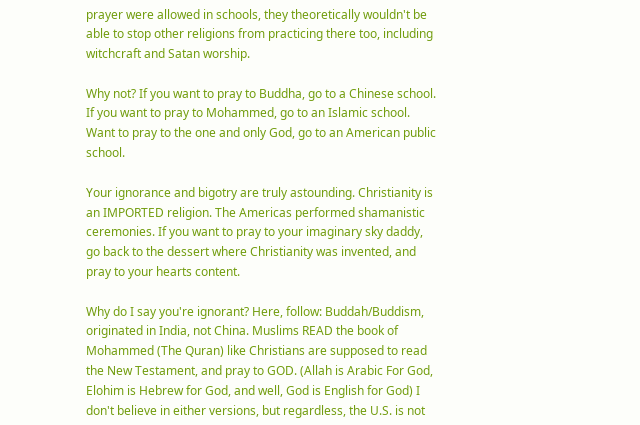prayer were allowed in schools, they theoretically wouldn't be able to stop other religions from practicing there too, including witchcraft and Satan worship.

Why not? If you want to pray to Buddha, go to a Chinese school. If you want to pray to Mohammed, go to an Islamic school. Want to pray to the one and only God, go to an American public school.

Your ignorance and bigotry are truly astounding. Christianity is an IMPORTED religion. The Americas performed shamanistic ceremonies. If you want to pray to your imaginary sky daddy, go back to the dessert where Christianity was invented, and pray to your hearts content.

Why do I say you're ignorant? Here, follow: Buddah/Buddism, originated in India, not China. Muslims READ the book of Mohammed (The Quran) like Christians are supposed to read the New Testament, and pray to GOD. (Allah is Arabic For God, Elohim is Hebrew for God, and well, God is English for God) I don't believe in either versions, but regardless, the U.S. is not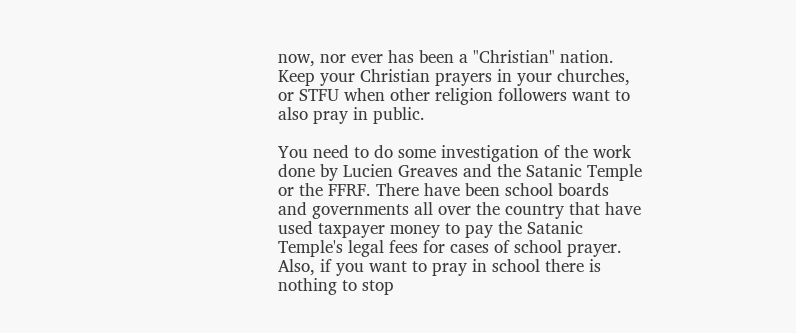now, nor ever has been a "Christian" nation. Keep your Christian prayers in your churches, or STFU when other religion followers want to also pray in public.

You need to do some investigation of the work done by Lucien Greaves and the Satanic Temple or the FFRF. There have been school boards and governments all over the country that have used taxpayer money to pay the Satanic Temple's legal fees for cases of school prayer. Also, if you want to pray in school there is nothing to stop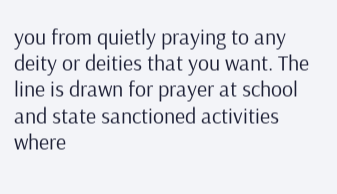you from quietly praying to any deity or deities that you want. The line is drawn for prayer at school and state sanctioned activities where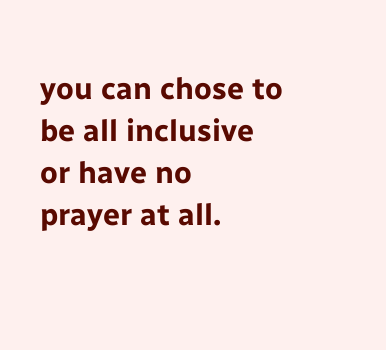you can chose to be all inclusive or have no prayer at all.